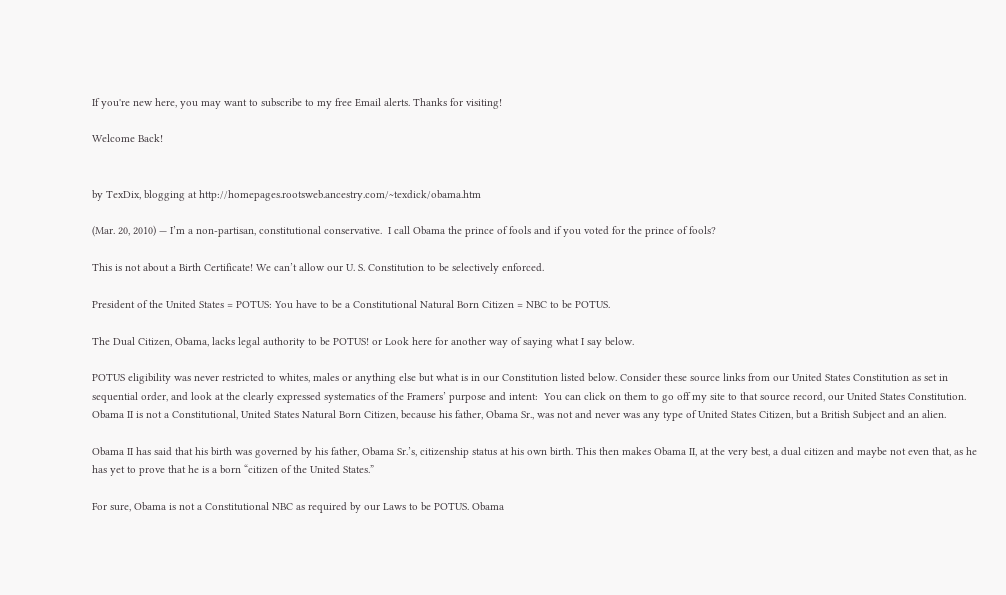If you're new here, you may want to subscribe to my free Email alerts. Thanks for visiting!

Welcome Back!


by TexDix, blogging at http://homepages.rootsweb.ancestry.com/~texdick/obama.htm

(Mar. 20, 2010) — I’m a non-partisan, constitutional conservative.  I call Obama the prince of fools and if you voted for the prince of fools?

This is not about a Birth Certificate! We can’t allow our U. S. Constitution to be selectively enforced.

President of the United States = POTUS: You have to be a Constitutional Natural Born Citizen = NBC to be POTUS.

The Dual Citizen, Obama, lacks legal authority to be POTUS! or Look here for another way of saying what I say below.

POTUS eligibility was never restricted to whites, males or anything else but what is in our Constitution listed below. Consider these source links from our United States Constitution as set in sequential order, and look at the clearly expressed systematics of the Framers’ purpose and intent:  You can click on them to go off my site to that source record, our United States Constitution. Obama II is not a Constitutional, United States Natural Born Citizen, because his father, Obama Sr., was not and never was any type of United States Citizen, but a British Subject and an alien.

Obama II has said that his birth was governed by his father, Obama Sr.’s, citizenship status at his own birth. This then makes Obama II, at the very best, a dual citizen and maybe not even that, as he has yet to prove that he is a born “citizen of the United States.”

For sure, Obama is not a Constitutional NBC as required by our Laws to be POTUS. Obama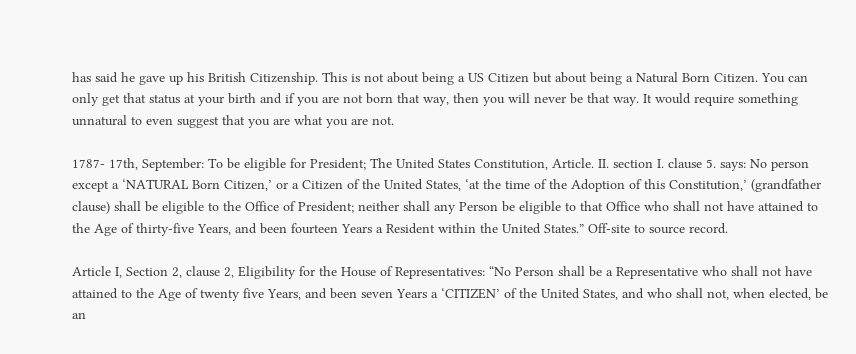has said he gave up his British Citizenship. This is not about being a US Citizen but about being a Natural Born Citizen. You can only get that status at your birth and if you are not born that way, then you will never be that way. It would require something unnatural to even suggest that you are what you are not.

1787- 17th, September: To be eligible for President; The United States Constitution, Article. II. section I. clause 5. says: No person except a ‘NATURAL Born Citizen,’ or a Citizen of the United States, ‘at the time of the Adoption of this Constitution,’ (grandfather clause) shall be eligible to the Office of President; neither shall any Person be eligible to that Office who shall not have attained to the Age of thirty-five Years, and been fourteen Years a Resident within the United States.” Off-site to source record.

Article I, Section 2, clause 2, Eligibility for the House of Representatives: “No Person shall be a Representative who shall not have attained to the Age of twenty five Years, and been seven Years a ‘CITIZEN’ of the United States, and who shall not, when elected, be an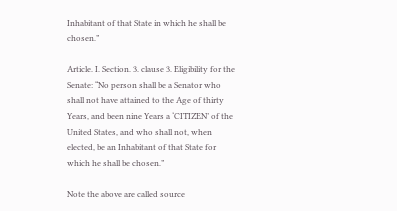Inhabitant of that State in which he shall be chosen.”

Article. I. Section. 3. clause 3. Eligibility for the Senate: “No person shall be a Senator who shall not have attained to the Age of thirty Years, and been nine Years a ‘CITIZEN’ of the United States, and who shall not, when elected, be an Inhabitant of that State for which he shall be chosen.”

Note the above are called source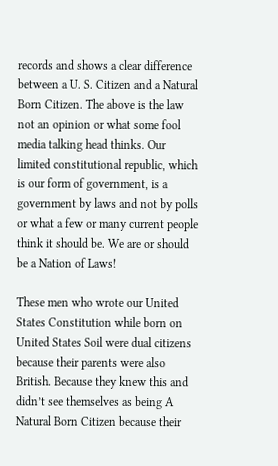records and shows a clear difference between a U. S. Citizen and a Natural Born Citizen. The above is the law not an opinion or what some fool media talking head thinks. Our limited constitutional republic, which is our form of government, is a government by laws and not by polls or what a few or many current people think it should be. We are or should be a Nation of Laws!

These men who wrote our United States Constitution while born on United States Soil were dual citizens because their parents were also British. Because they knew this and didn’t see themselves as being A Natural Born Citizen because their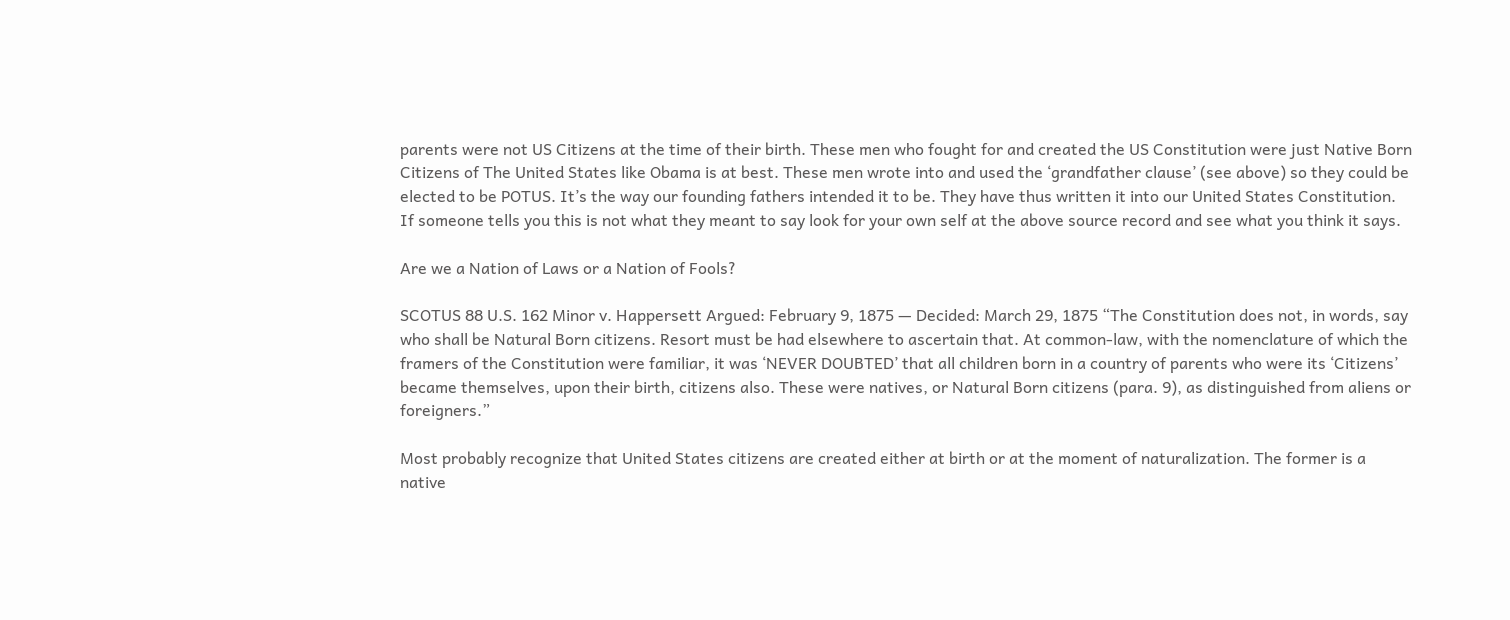parents were not US Citizens at the time of their birth. These men who fought for and created the US Constitution were just Native Born Citizens of The United States like Obama is at best. These men wrote into and used the ‘grandfather clause’ (see above) so they could be elected to be POTUS. It’s the way our founding fathers intended it to be. They have thus written it into our United States Constitution. If someone tells you this is not what they meant to say look for your own self at the above source record and see what you think it says.

Are we a Nation of Laws or a Nation of Fools?

SCOTUS 88 U.S. 162 Minor v. Happersett Argued: February 9, 1875 — Decided: March 29, 1875 “The Constitution does not, in words, say who shall be Natural Born citizens. Resort must be had elsewhere to ascertain that. At common-law, with the nomenclature of which the framers of the Constitution were familiar, it was ‘NEVER DOUBTED’ that all children born in a country of parents who were its ‘Citizens’ became themselves, upon their birth, citizens also. These were natives, or Natural Born citizens (para. 9), as distinguished from aliens or foreigners.”

Most probably recognize that United States citizens are created either at birth or at the moment of naturalization. The former is a native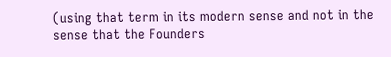(using that term in its modern sense and not in the sense that the Founders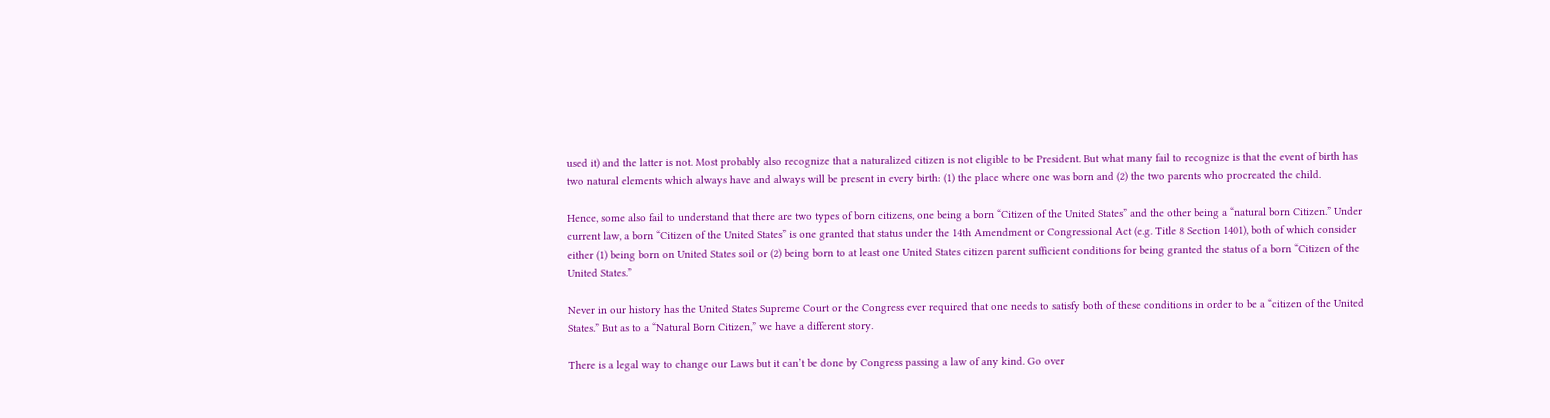used it) and the latter is not. Most probably also recognize that a naturalized citizen is not eligible to be President. But what many fail to recognize is that the event of birth has two natural elements which always have and always will be present in every birth: (1) the place where one was born and (2) the two parents who procreated the child.

Hence, some also fail to understand that there are two types of born citizens, one being a born “Citizen of the United States” and the other being a “natural born Citizen.” Under current law, a born “Citizen of the United States” is one granted that status under the 14th Amendment or Congressional Act (e.g. Title 8 Section 1401), both of which consider either (1) being born on United States soil or (2) being born to at least one United States citizen parent sufficient conditions for being granted the status of a born “Citizen of the United States.”

Never in our history has the United States Supreme Court or the Congress ever required that one needs to satisfy both of these conditions in order to be a “citizen of the United States.” But as to a “Natural Born Citizen,” we have a different story.

There is a legal way to change our Laws but it can’t be done by Congress passing a law of any kind. Go over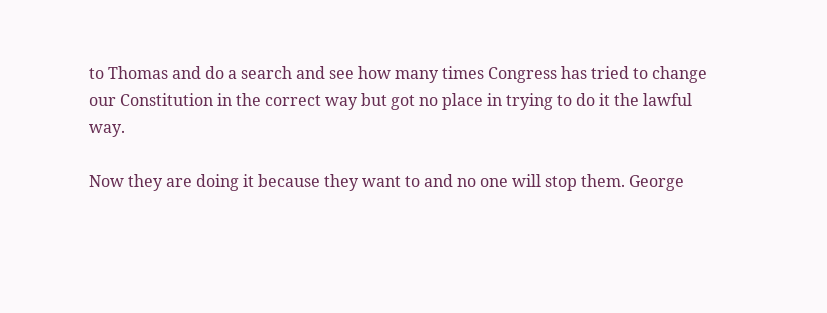to Thomas and do a search and see how many times Congress has tried to change our Constitution in the correct way but got no place in trying to do it the lawful way.

Now they are doing it because they want to and no one will stop them. George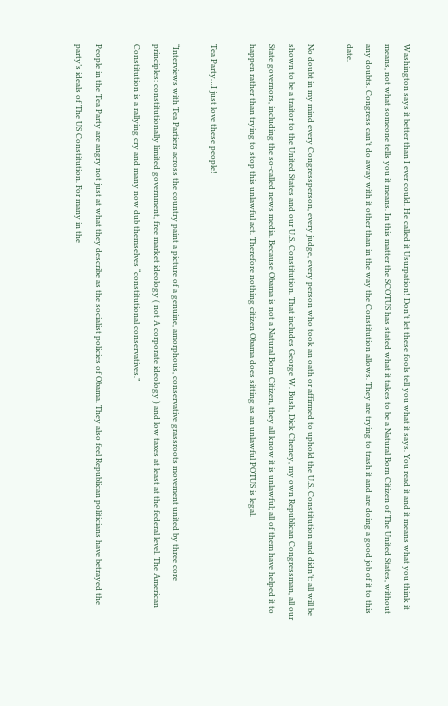Washington says it better than I ever could. He called it Usurpation! Don’t let these fools tell you what it says. You read it and it means what you think it means, not what someone tells you it means. In this matter the SCOTUS has stated what it takes to be a Natural Born Citizen of The United States, without any doubts. Congress can’t do away with it other than in the way the Constitution allows. They are trying to trash it and are doing a good job of it to this date.

No doubt in my mind every Congressperson, every judge, every person who took an oath or affirmed to uphold the U.S. Constitution and didn’t: all will be shown to be a traitor to the United States and our U.S. Constitution. That includes George W. Bush, Dick Cheney, my own Republican Congressman, all our State governors, including the so-called news media. Because Obama is not a Natural Born Citizen, they all know it is unlawful; all of them have helped it to happen rather than trying to stop this unlawful act. Therefore nothing citizen Obama does sitting as an unlawful POTUS is legal.

Tea Party…I just love these people!

“Interviews with Tea Partiers across the country paint a picture of a genuine, amorphous, conservative grassroots movement united by three core principles: constitutionally limited government, free market ideology ( not A corporate ideology ) and low taxes at least at the federal level. The American Constitution is a rallying cry and many now dub themselves “constitutional conservatives.”

People in the Tea Party are angry not just at what they describe as the socialist policies of Obama. They also feel Republican politicians have betrayed the party’s ideals of The US Constitution. For many in the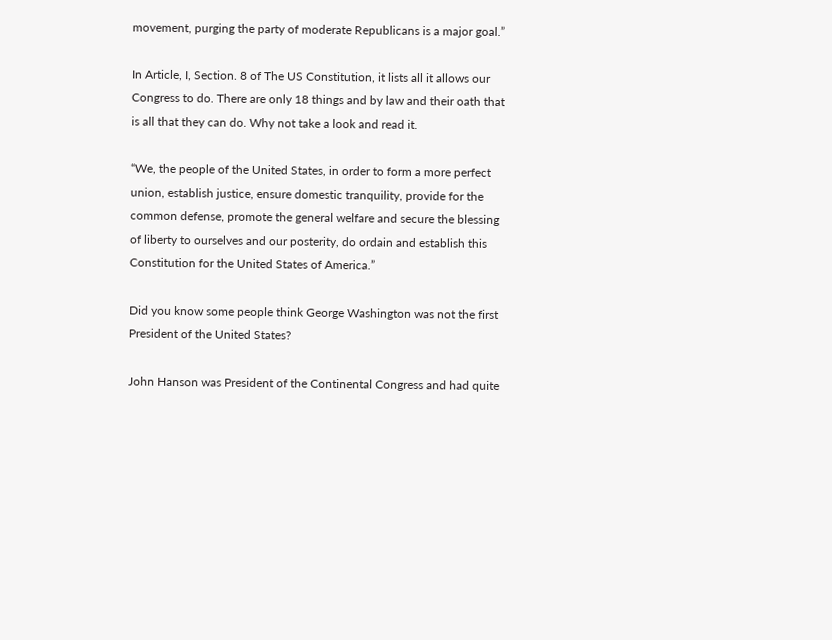movement, purging the party of moderate Republicans is a major goal.”

In Article, I, Section. 8 of The US Constitution, it lists all it allows our Congress to do. There are only 18 things and by law and their oath that is all that they can do. Why not take a look and read it.

“We, the people of the United States, in order to form a more perfect union, establish justice, ensure domestic tranquility, provide for the common defense, promote the general welfare and secure the blessing of liberty to ourselves and our posterity, do ordain and establish this Constitution for the United States of America.”

Did you know some people think George Washington was not the first President of the United States?

John Hanson was President of the Continental Congress and had quite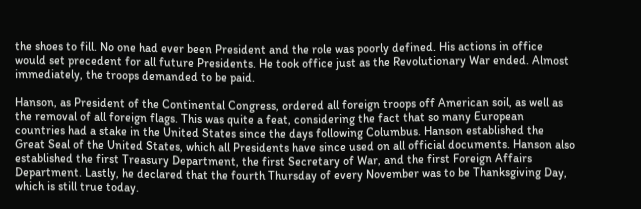the shoes to fill. No one had ever been President and the role was poorly defined. His actions in office would set precedent for all future Presidents. He took office just as the Revolutionary War ended. Almost immediately, the troops demanded to be paid.

Hanson, as President of the Continental Congress, ordered all foreign troops off American soil, as well as the removal of all foreign flags. This was quite a feat, considering the fact that so many European countries had a stake in the United States since the days following Columbus. Hanson established the Great Seal of the United States, which all Presidents have since used on all official documents. Hanson also established the first Treasury Department, the first Secretary of War, and the first Foreign Affairs Department. Lastly, he declared that the fourth Thursday of every November was to be Thanksgiving Day, which is still true today.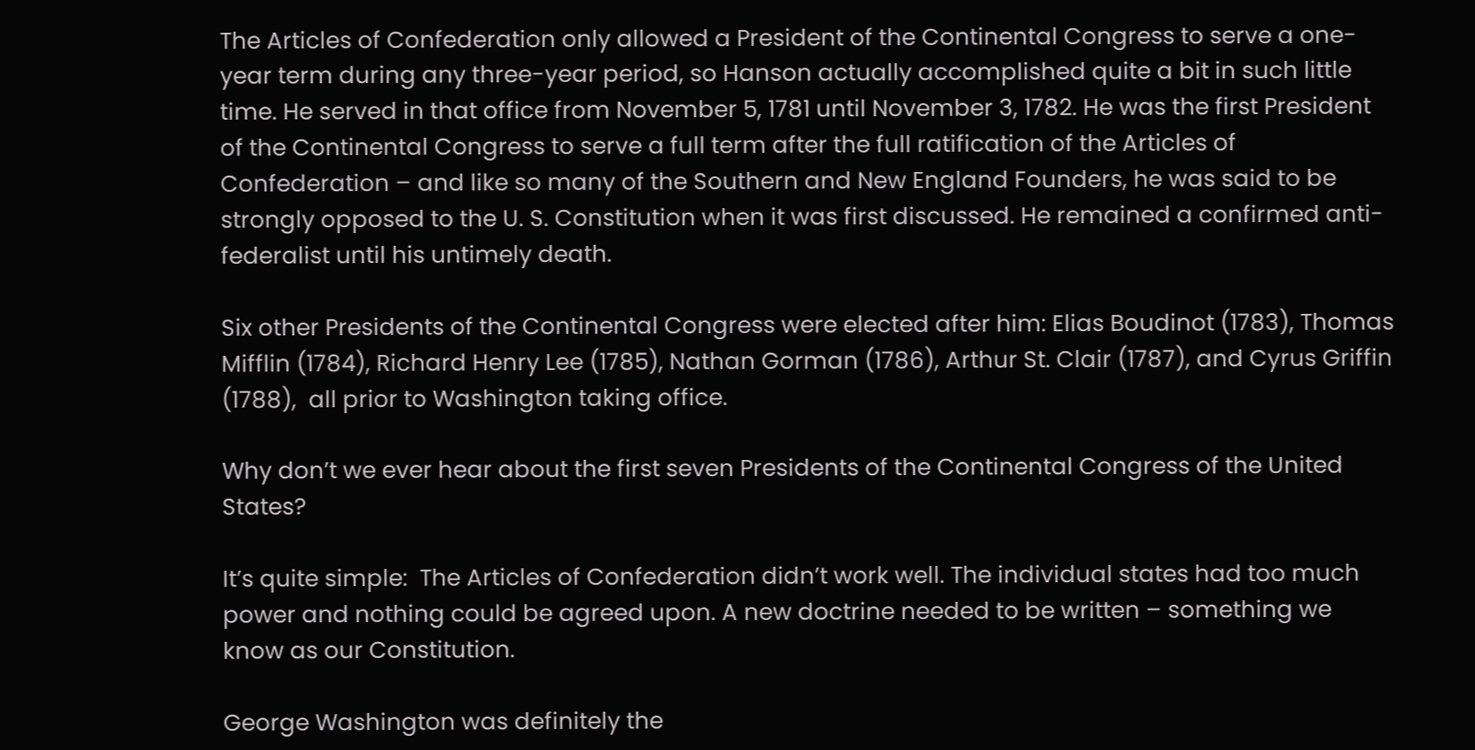The Articles of Confederation only allowed a President of the Continental Congress to serve a one-year term during any three-year period, so Hanson actually accomplished quite a bit in such little time. He served in that office from November 5, 1781 until November 3, 1782. He was the first President of the Continental Congress to serve a full term after the full ratification of the Articles of Confederation – and like so many of the Southern and New England Founders, he was said to be strongly opposed to the U. S. Constitution when it was first discussed. He remained a confirmed anti-federalist until his untimely death.

Six other Presidents of the Continental Congress were elected after him: Elias Boudinot (1783), Thomas Mifflin (1784), Richard Henry Lee (1785), Nathan Gorman (1786), Arthur St. Clair (1787), and Cyrus Griffin (1788),  all prior to Washington taking office.

Why don’t we ever hear about the first seven Presidents of the Continental Congress of the United States?

It’s quite simple:  The Articles of Confederation didn’t work well. The individual states had too much power and nothing could be agreed upon. A new doctrine needed to be written – something we know as our Constitution.

George Washington was definitely the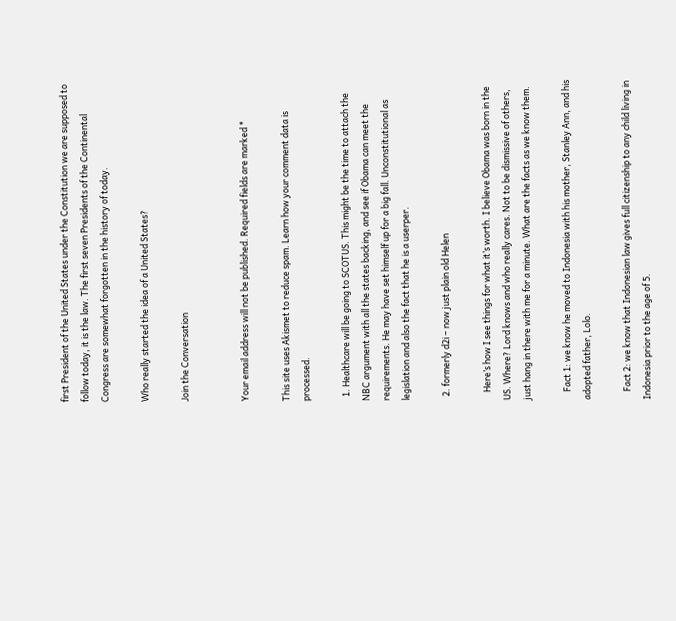first President of the United States under the Constitution we are supposed to follow today, it is the law. The first seven Presidents of the Continental Congress are somewhat forgotten in the history of today.

Who really started the idea of a United States?

Join the Conversation


Your email address will not be published. Required fields are marked *

This site uses Akismet to reduce spam. Learn how your comment data is processed.

  1. Healthcare will be going to SCOTUS. This might be the time to attach the NBC argument with all the states backing, and see if Obama can meet the requirements. He may have set himself up for a big fall. Unconstitutional as legislation and also the fact that he is a userper.

  2. formerly d2i – now just plain old Helen

    Here’s how I see things for what it’s worth. I believe Obama was born in the US. Where? Lord knows and who really cares. Not to be dismissive of others, just hang in there with me for a minute. What are the facts as we know them.

    Fact 1: we know he moved to Indonesia with his mother, Stanley Ann, and his adopted father, Lolo.

    Fact 2: we know that Indonesian law gives full citizenship to any child living in Indonesia prior to the age of 5.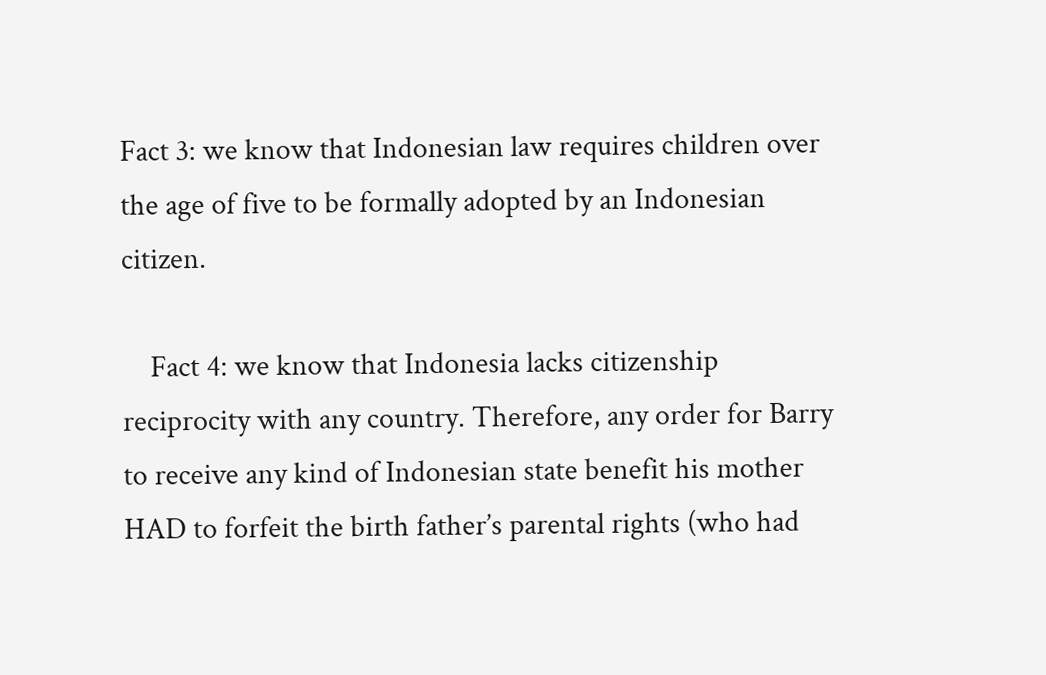Fact 3: we know that Indonesian law requires children over the age of five to be formally adopted by an Indonesian citizen.

    Fact 4: we know that Indonesia lacks citizenship reciprocity with any country. Therefore, any order for Barry to receive any kind of Indonesian state benefit his mother HAD to forfeit the birth father’s parental rights (who had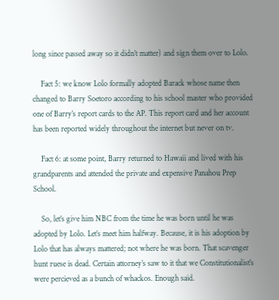long since passed away so it didn’t matter) and sign them over to Lolo.

    Fact 5: we know Lolo formally adopted Barack whose name then changed to Barry Soetoro according to his school master who provided one of Barry’s report cards to the AP. This report card and her account has been reported widely throughout the internet but never on tv.

    Fact 6: at some point, Barry returned to Hawaii and lived with his grandparents and attended the private and expensive Panahou Prep School.

    So, let’s give him NBC from the time he was born until he was adopted by Lolo. Let’s meet him halfway. Because, it is his adoption by Lolo that has always mattered; not where he was born. That scavenger hunt ruese is dead. Certain attorney’s saw to it that we Constitutionalist’s were percieved as a bunch of whackos. Enough said.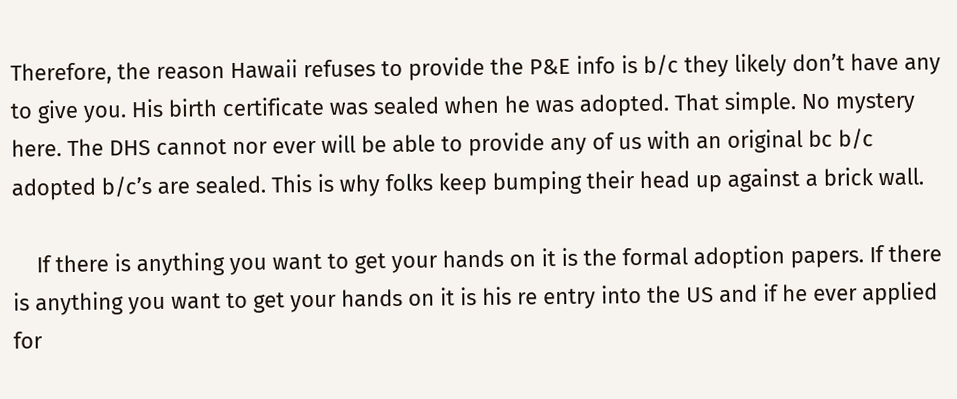Therefore, the reason Hawaii refuses to provide the P&E info is b/c they likely don’t have any to give you. His birth certificate was sealed when he was adopted. That simple. No mystery here. The DHS cannot nor ever will be able to provide any of us with an original bc b/c adopted b/c’s are sealed. This is why folks keep bumping their head up against a brick wall.

    If there is anything you want to get your hands on it is the formal adoption papers. If there is anything you want to get your hands on it is his re entry into the US and if he ever applied for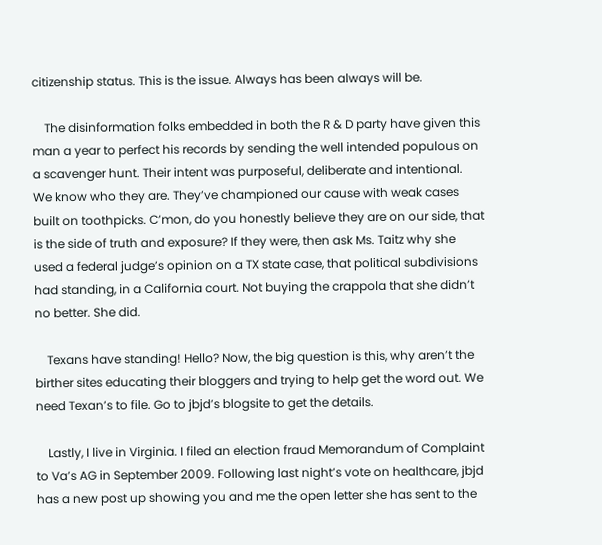citizenship status. This is the issue. Always has been always will be.

    The disinformation folks embedded in both the R & D party have given this man a year to perfect his records by sending the well intended populous on a scavenger hunt. Their intent was purposeful, deliberate and intentional. We know who they are. They’ve championed our cause with weak cases built on toothpicks. C’mon, do you honestly believe they are on our side, that is the side of truth and exposure? If they were, then ask Ms. Taitz why she used a federal judge’s opinion on a TX state case, that political subdivisions had standing, in a California court. Not buying the crappola that she didn’t no better. She did.

    Texans have standing! Hello? Now, the big question is this, why aren’t the birther sites educating their bloggers and trying to help get the word out. We need Texan’s to file. Go to jbjd’s blogsite to get the details.

    Lastly, I live in Virginia. I filed an election fraud Memorandum of Complaint to Va’s AG in September 2009. Following last night’s vote on healthcare, jbjd has a new post up showing you and me the open letter she has sent to the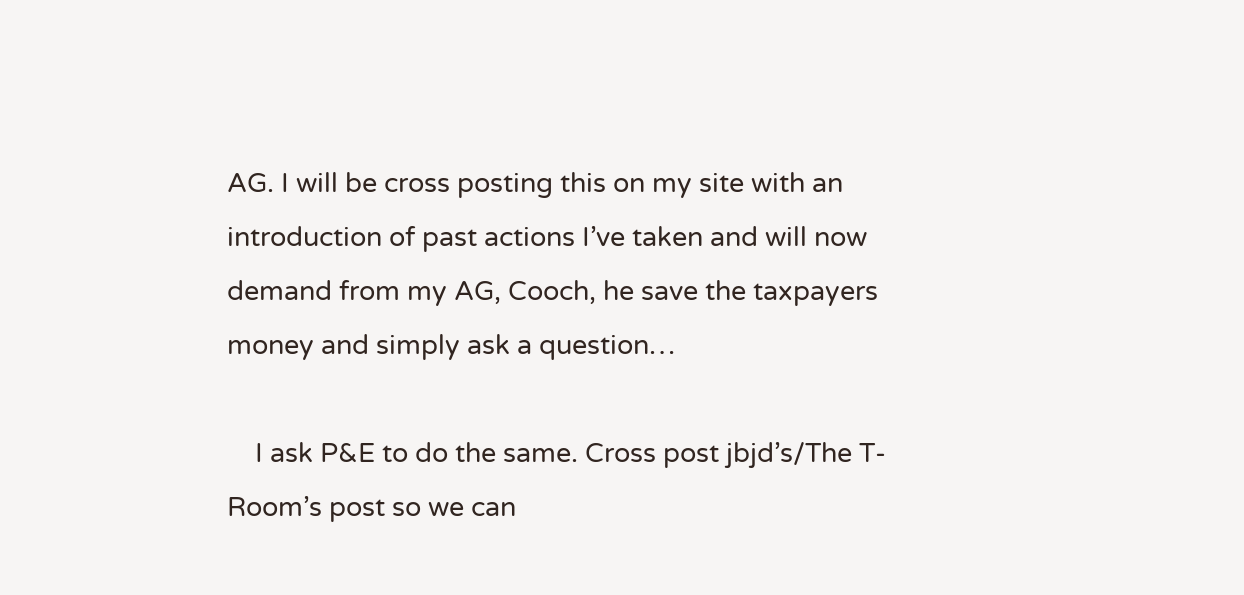AG. I will be cross posting this on my site with an introduction of past actions I’ve taken and will now demand from my AG, Cooch, he save the taxpayers money and simply ask a question…

    I ask P&E to do the same. Cross post jbjd’s/The T-Room’s post so we can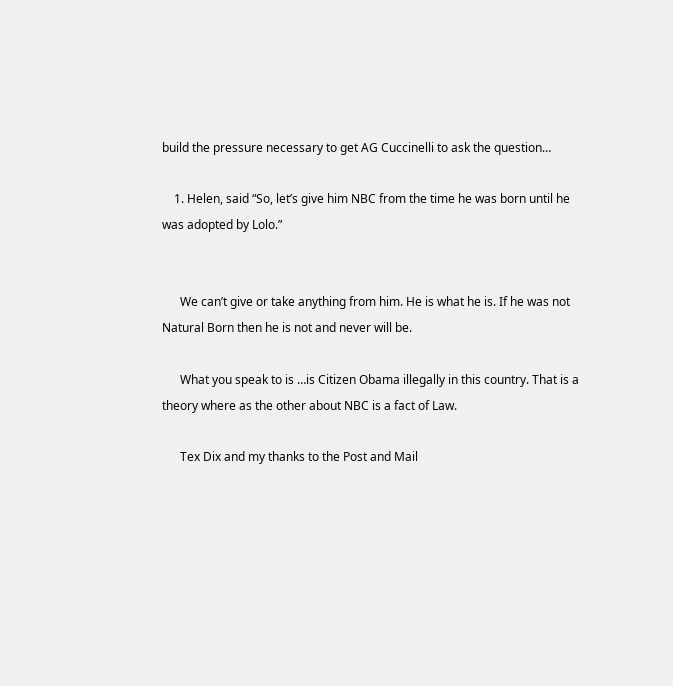build the pressure necessary to get AG Cuccinelli to ask the question…

    1. Helen, said “So, let’s give him NBC from the time he was born until he was adopted by Lolo.”


      We can’t give or take anything from him. He is what he is. If he was not Natural Born then he is not and never will be.

      What you speak to is …is Citizen Obama illegally in this country. That is a theory where as the other about NBC is a fact of Law.

      Tex Dix and my thanks to the Post and Mail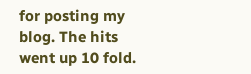for posting my blog. The hits went up 10 fold.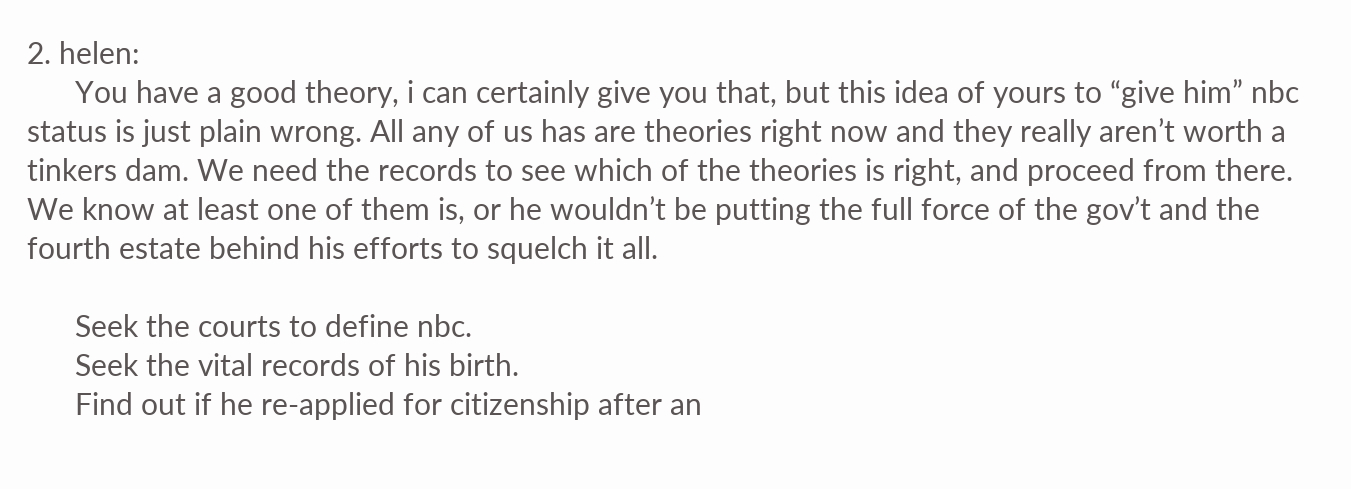2. helen:
      You have a good theory, i can certainly give you that, but this idea of yours to “give him” nbc status is just plain wrong. All any of us has are theories right now and they really aren’t worth a tinkers dam. We need the records to see which of the theories is right, and proceed from there. We know at least one of them is, or he wouldn’t be putting the full force of the gov’t and the fourth estate behind his efforts to squelch it all.

      Seek the courts to define nbc.
      Seek the vital records of his birth.
      Find out if he re-applied for citizenship after an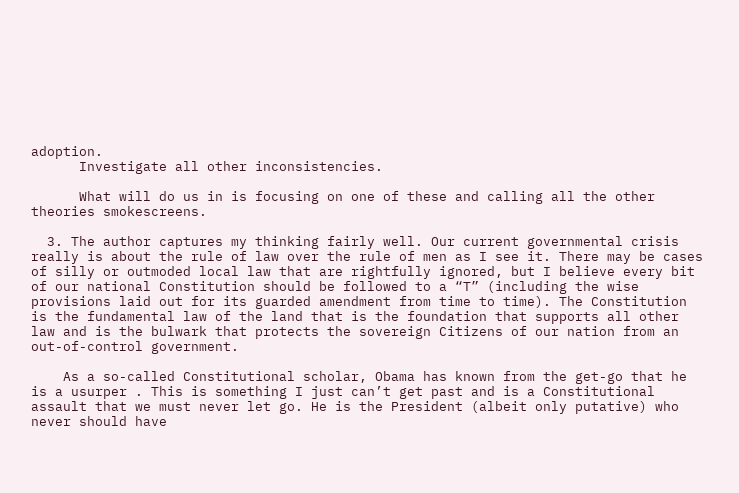adoption.
      Investigate all other inconsistencies.

      What will do us in is focusing on one of these and calling all the other theories smokescreens.

  3. The author captures my thinking fairly well. Our current governmental crisis really is about the rule of law over the rule of men as I see it. There may be cases of silly or outmoded local law that are rightfully ignored, but I believe every bit of our national Constitution should be followed to a “T” (including the wise provisions laid out for its guarded amendment from time to time). The Constitution is the fundamental law of the land that is the foundation that supports all other law and is the bulwark that protects the sovereign Citizens of our nation from an out-of-control government.

    As a so-called Constitutional scholar, Obama has known from the get-go that he is a usurper . This is something I just can’t get past and is a Constitutional assault that we must never let go. He is the President (albeit only putative) who never should have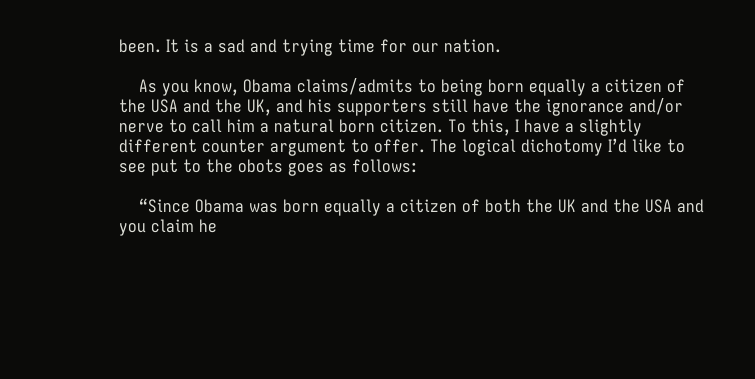been. It is a sad and trying time for our nation.

    As you know, Obama claims/admits to being born equally a citizen of the USA and the UK, and his supporters still have the ignorance and/or nerve to call him a natural born citizen. To this, I have a slightly different counter argument to offer. The logical dichotomy I’d like to see put to the obots goes as follows:

    “Since Obama was born equally a citizen of both the UK and the USA and you claim he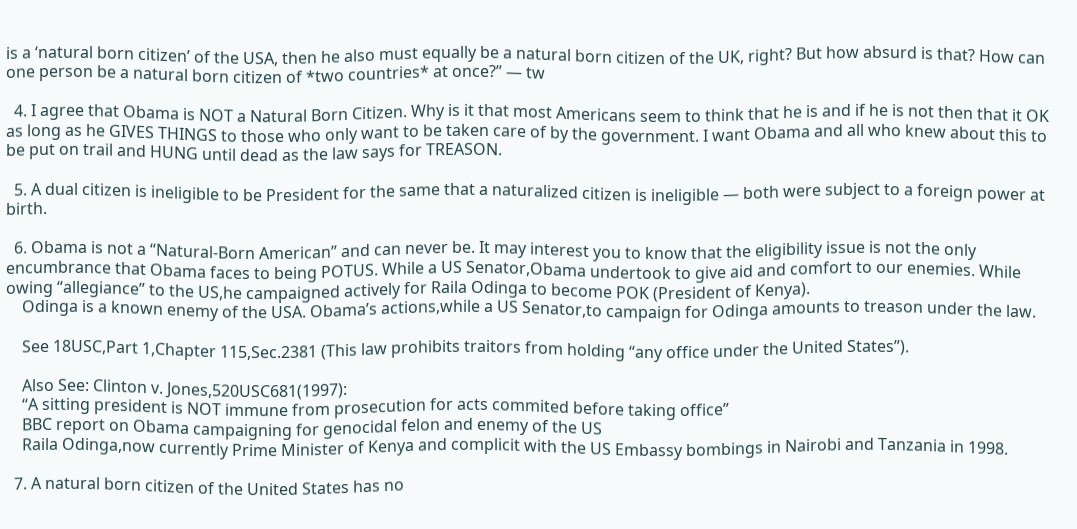is a ‘natural born citizen’ of the USA, then he also must equally be a natural born citizen of the UK, right? But how absurd is that? How can one person be a natural born citizen of *two countries* at once?” — tw

  4. I agree that Obama is NOT a Natural Born Citizen. Why is it that most Americans seem to think that he is and if he is not then that it OK as long as he GIVES THINGS to those who only want to be taken care of by the government. I want Obama and all who knew about this to be put on trail and HUNG until dead as the law says for TREASON.

  5. A dual citizen is ineligible to be President for the same that a naturalized citizen is ineligible — both were subject to a foreign power at birth.

  6. Obama is not a “Natural-Born American” and can never be. It may interest you to know that the eligibility issue is not the only encumbrance that Obama faces to being POTUS. While a US Senator,Obama undertook to give aid and comfort to our enemies. While owing “allegiance” to the US,he campaigned actively for Raila Odinga to become POK (President of Kenya).
    Odinga is a known enemy of the USA. Obama’s actions,while a US Senator,to campaign for Odinga amounts to treason under the law.

    See 18USC,Part 1,Chapter 115,Sec.2381 (This law prohibits traitors from holding “any office under the United States”).

    Also See: Clinton v. Jones,520USC681(1997):
    “A sitting president is NOT immune from prosecution for acts commited before taking office”
    BBC report on Obama campaigning for genocidal felon and enemy of the US
    Raila Odinga,now currently Prime Minister of Kenya and complicit with the US Embassy bombings in Nairobi and Tanzania in 1998.

  7. A natural born citizen of the United States has no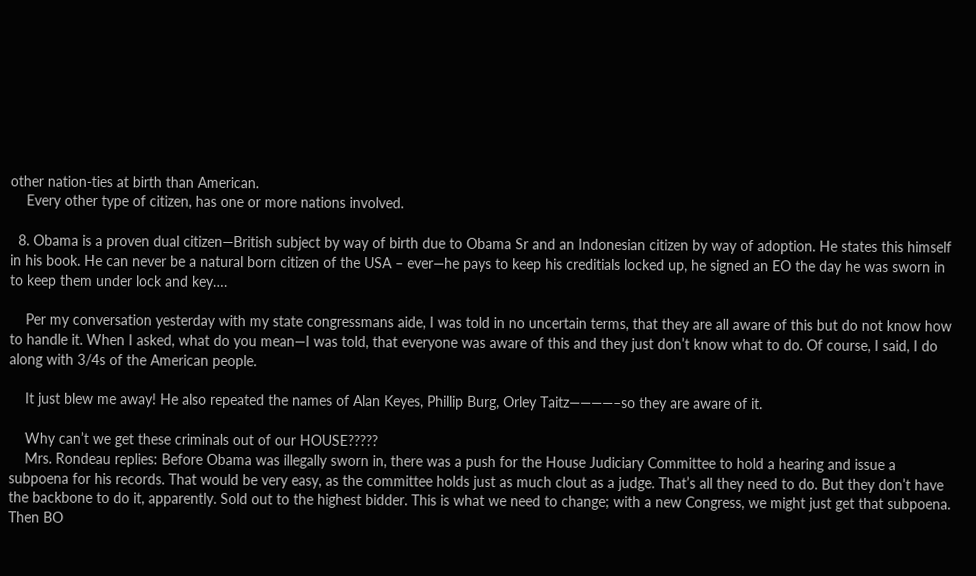other nation-ties at birth than American.
    Every other type of citizen, has one or more nations involved.

  8. Obama is a proven dual citizen—British subject by way of birth due to Obama Sr and an Indonesian citizen by way of adoption. He states this himself in his book. He can never be a natural born citizen of the USA – ever—he pays to keep his creditials locked up, he signed an EO the day he was sworn in to keep them under lock and key….

    Per my conversation yesterday with my state congressmans aide, I was told in no uncertain terms, that they are all aware of this but do not know how to handle it. When I asked, what do you mean—I was told, that everyone was aware of this and they just don’t know what to do. Of course, I said, I do along with 3/4s of the American people.

    It just blew me away! He also repeated the names of Alan Keyes, Phillip Burg, Orley Taitz————–so they are aware of it.

    Why can’t we get these criminals out of our HOUSE?????
    Mrs. Rondeau replies: Before Obama was illegally sworn in, there was a push for the House Judiciary Committee to hold a hearing and issue a subpoena for his records. That would be very easy, as the committee holds just as much clout as a judge. That’s all they need to do. But they don’t have the backbone to do it, apparently. Sold out to the highest bidder. This is what we need to change; with a new Congress, we might just get that subpoena. Then BO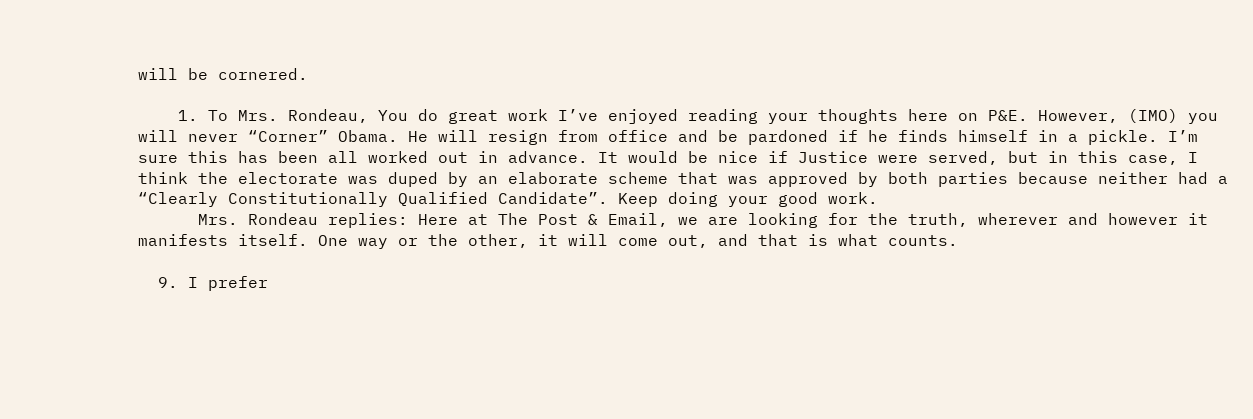will be cornered.

    1. To Mrs. Rondeau, You do great work I’ve enjoyed reading your thoughts here on P&E. However, (IMO) you will never “Corner” Obama. He will resign from office and be pardoned if he finds himself in a pickle. I’m sure this has been all worked out in advance. It would be nice if Justice were served, but in this case, I think the electorate was duped by an elaborate scheme that was approved by both parties because neither had a “Clearly Constitutionally Qualified Candidate”. Keep doing your good work.
      Mrs. Rondeau replies: Here at The Post & Email, we are looking for the truth, wherever and however it manifests itself. One way or the other, it will come out, and that is what counts.

  9. I prefer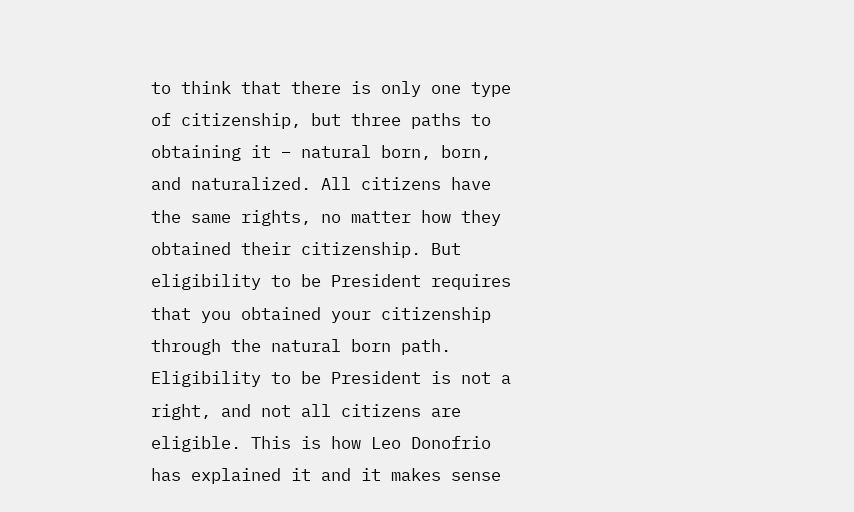to think that there is only one type of citizenship, but three paths to obtaining it – natural born, born, and naturalized. All citizens have the same rights, no matter how they obtained their citizenship. But eligibility to be President requires that you obtained your citizenship through the natural born path. Eligibility to be President is not a right, and not all citizens are eligible. This is how Leo Donofrio has explained it and it makes sense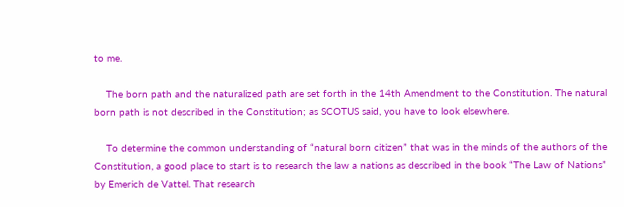to me.

    The born path and the naturalized path are set forth in the 14th Amendment to the Constitution. The natural born path is not described in the Constitution; as SCOTUS said, you have to look elsewhere.

    To determine the common understanding of “natural born citizen” that was in the minds of the authors of the Constitution, a good place to start is to research the law a nations as described in the book “The Law of Nations” by Emerich de Vattel. That research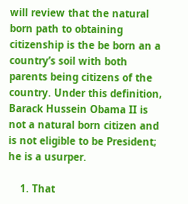will review that the natural born path to obtaining citizenship is the be born an a country’s soil with both parents being citizens of the country. Under this definition, Barack Hussein Obama II is not a natural born citizen and is not eligible to be President; he is a usurper.

    1. That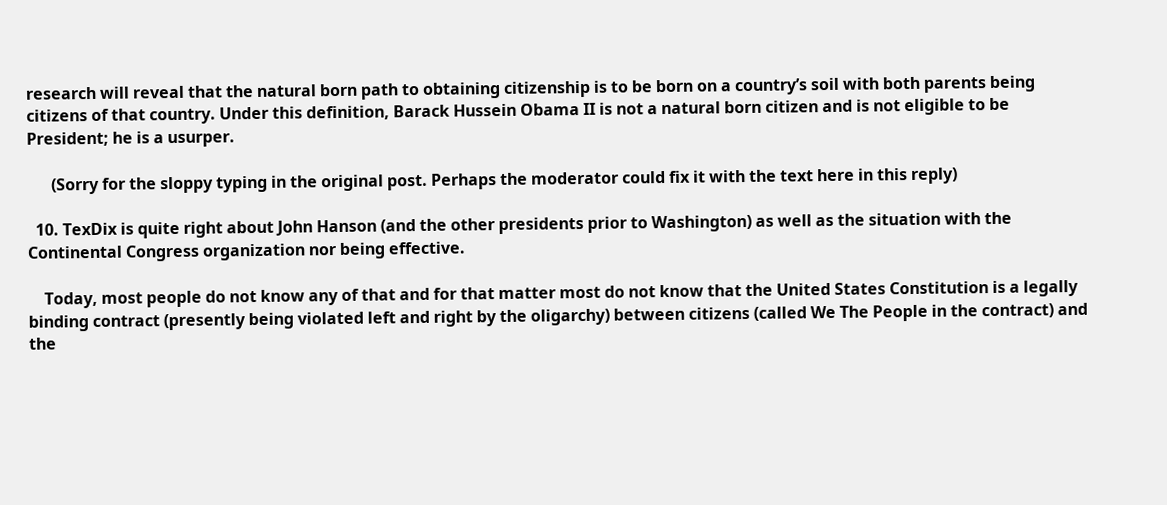research will reveal that the natural born path to obtaining citizenship is to be born on a country’s soil with both parents being citizens of that country. Under this definition, Barack Hussein Obama II is not a natural born citizen and is not eligible to be President; he is a usurper.

      (Sorry for the sloppy typing in the original post. Perhaps the moderator could fix it with the text here in this reply)

  10. TexDix is quite right about John Hanson (and the other presidents prior to Washington) as well as the situation with the Continental Congress organization nor being effective.

    Today, most people do not know any of that and for that matter most do not know that the United States Constitution is a legally binding contract (presently being violated left and right by the oligarchy) between citizens (called We The People in the contract) and the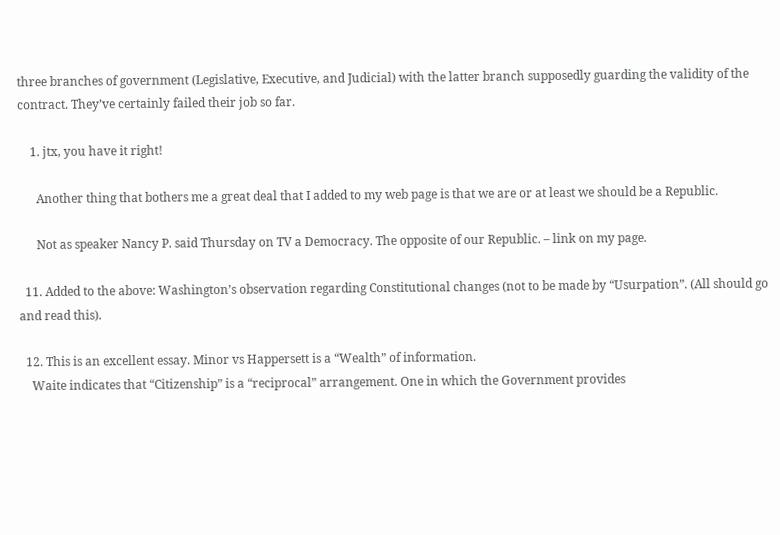three branches of government (Legislative, Executive, and Judicial) with the latter branch supposedly guarding the validity of the contract. They’ve certainly failed their job so far.

    1. jtx, you have it right!

      Another thing that bothers me a great deal that I added to my web page is that we are or at least we should be a Republic.

      Not as speaker Nancy P. said Thursday on TV a Democracy. The opposite of our Republic. – link on my page.

  11. Added to the above: Washington’s observation regarding Constitutional changes (not to be made by “Usurpation”. (All should go and read this).

  12. This is an excellent essay. Minor vs Happersett is a “Wealth” of information.
    Waite indicates that “Citizenship” is a “reciprocal” arrangement. One in which the Government provides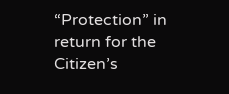“Protection” in return for the Citizen’s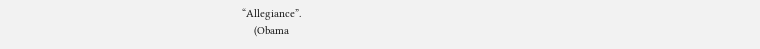“Allegiance”.
    (Obama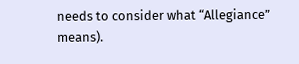needs to consider what “Allegiance” means).